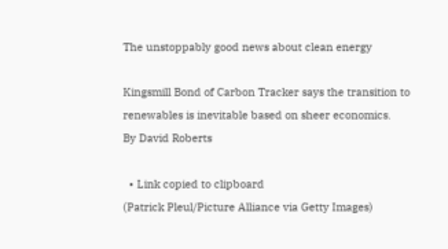The unstoppably good news about clean energy

Kingsmill Bond of Carbon Tracker says the transition to renewables is inevitable based on sheer economics.
By David Roberts

  • Link copied to clipboard
(Patrick Pleul/Picture Alliance via Getty Images)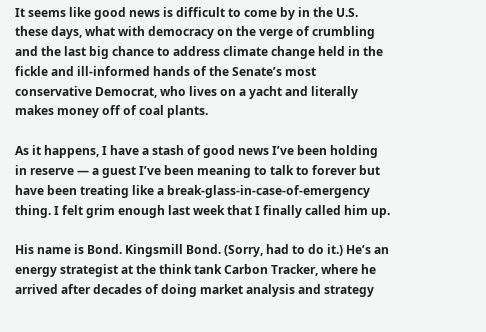It seems like good news is difficult to come by in the U.S. these days, what with democracy on the verge of crumbling and the last big chance to address climate change held in the fickle and ill-informed hands of the Senate’s most conservative Democrat, who lives on a yacht and literally makes money off of coal plants.

As it happens, I have a stash of good news I’ve been holding in reserve — a guest I’ve been meaning to talk to forever but have been treating like a break-glass-in-case-of-emergency thing. I felt grim enough last week that I finally called him up.

His name is Bond. Kingsmill Bond. (Sorry, had to do it.) He’s an energy strategist at the think tank Carbon Tracker, where he arrived after decades of doing market analysis and strategy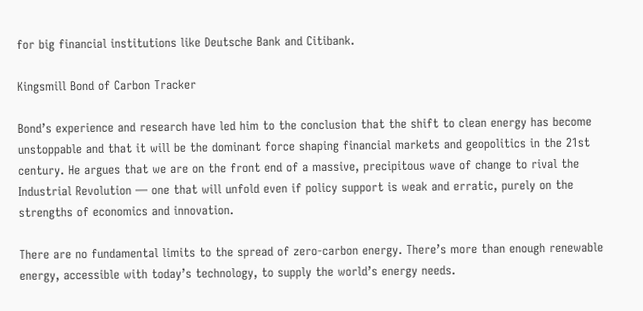for big financial institutions like Deutsche Bank and Citibank.

Kingsmill Bond of Carbon Tracker

Bond’s experience and research have led him to the conclusion that the shift to clean energy has become unstoppable and that it will be the dominant force shaping financial markets and geopolitics in the 21st century. He argues that we are on the front end of a massive, precipitous wave of change to rival the Industrial Revolution — one that will unfold even if policy support is weak and erratic, purely on the strengths of economics and innovation.

There are no fundamental limits to the spread of zero-carbon energy. There’s more than enough renewable energy, accessible with today’s technology, to supply the world’s energy needs.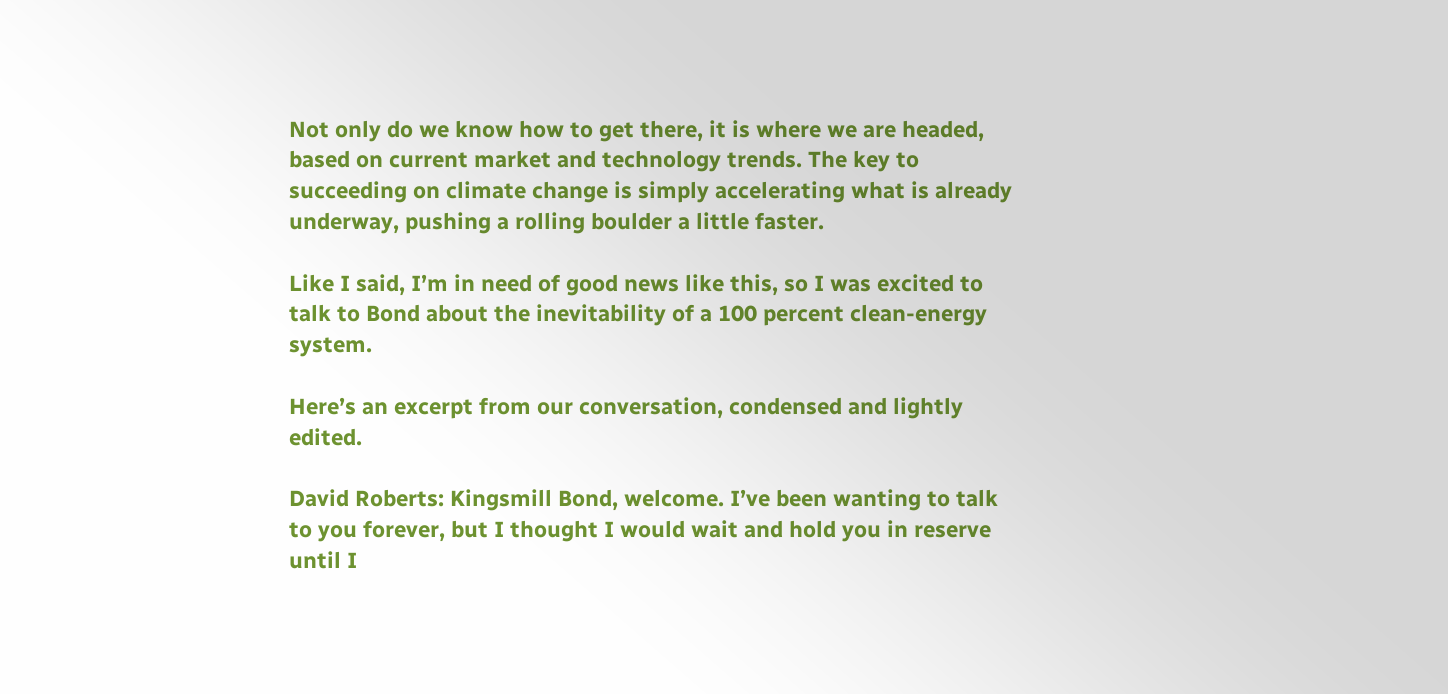Not only do we know how to get there, it is where we are headed, based on current market and technology trends. The key to succeeding on climate change is simply accelerating what is already underway, pushing a rolling boulder a little faster.

Like I said, I’m in need of good news like this, so I was excited to talk to Bond about the inevitability of a 100 percent clean-energy system.

Here’s an excerpt from our conversation, condensed and lightly edited.

David Roberts: Kingsmill Bond, welcome. I’ve been wanting to talk to you forever, but I thought I would wait and hold you in reserve until I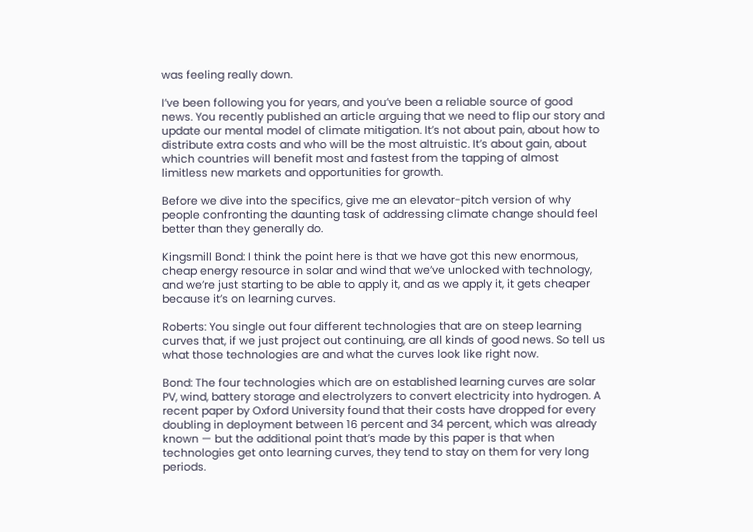was feeling really down.

I’ve been following you for years, and you’ve been a reliable source of good news. You recently published an article arguing that we need to flip our story and update our mental model of climate mitigation. It’s not about pain, about how to distribute extra costs and who will be the most altruistic. It’s about gain, about which countries will benefit most and fastest from the tapping of almost limitless new markets and opportunities for growth.

Before we dive into the specifics, give me an elevator-pitch version of why people confronting the daunting task of addressing climate change should feel better than they generally do.

Kingsmill Bond: I think the point here is that we have got this new enormous, cheap energy resource in solar and wind that we’ve unlocked with technology, and we’re just starting to be able to apply it, and as we apply it, it gets cheaper because it’s on learning curves.

Roberts: You single out four different technologies that are on steep learning curves that, if we just project out continuing, are all kinds of good news. So tell us what those technologies are and what the curves look like right now.

Bond: The four technologies which are on established learning curves are solar PV, wind, battery storage and electrolyzers to convert electricity into hydrogen. A recent paper by Oxford University found that their costs have dropped for every doubling in deployment between 16 percent and 34 percent, which was already known — but the additional point that’s made by this paper is that when technologies get onto learning curves, they tend to stay on them for very long periods.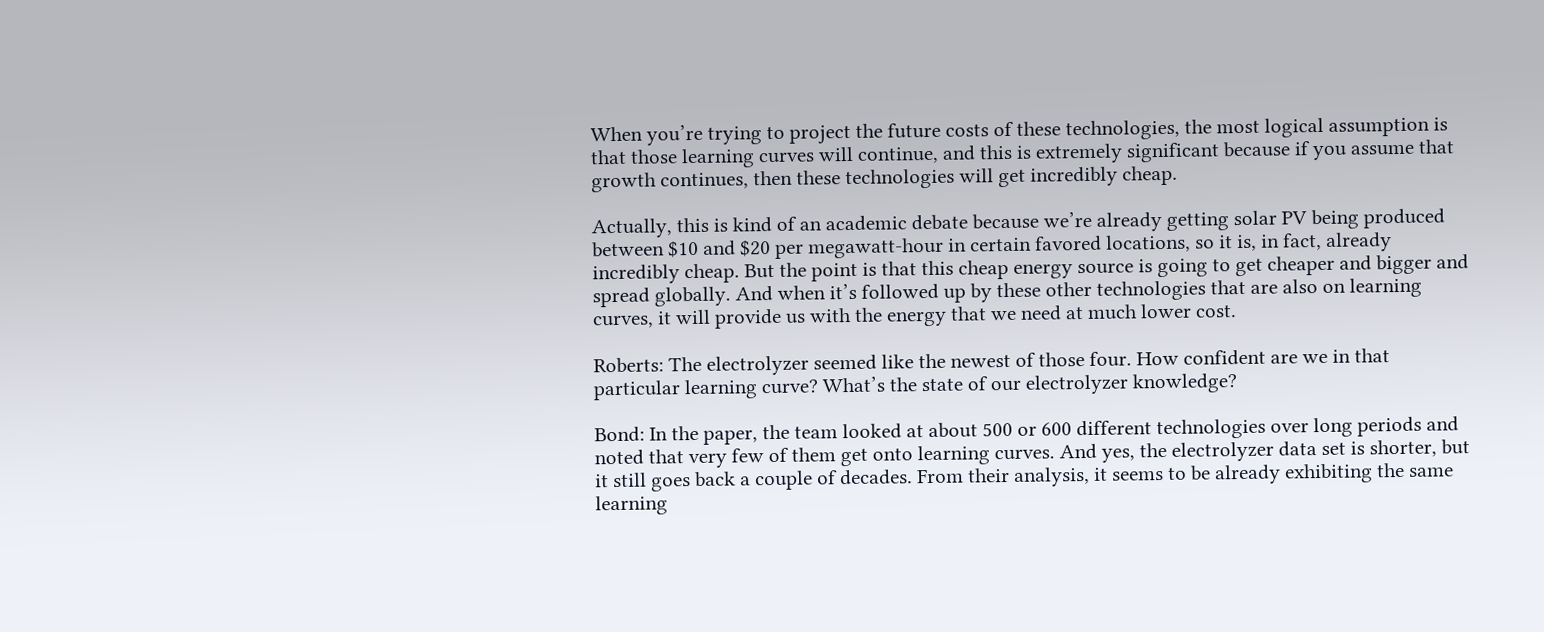When you’re trying to project the future costs of these technologies, the most logical assumption is that those learning curves will continue, and this is extremely significant because if you assume that growth continues, then these technologies will get incredibly cheap.

Actually, this is kind of an academic debate because we’re already getting solar PV being produced between $10 and $20 per megawatt-hour in certain favored locations, so it is, in fact, already incredibly cheap. But the point is that this cheap energy source is going to get cheaper and bigger and spread globally. And when it’s followed up by these other technologies that are also on learning curves, it will provide us with the energy that we need at much lower cost.

Roberts: The electrolyzer seemed like the newest of those four. How confident are we in that particular learning curve? What’s the state of our electrolyzer knowledge?

Bond: In the paper, the team looked at about 500 or 600 different technologies over long periods and noted that very few of them get onto learning curves. And yes, the electrolyzer data set is shorter, but it still goes back a couple of decades. From their analysis, it seems to be already exhibiting the same learning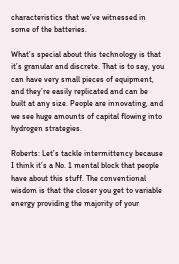characteristics that we’ve witnessed in some of the batteries.

What’s special about this technology is that it’s granular and discrete. That is to say, you can have very small pieces of equipment, and they’re easily replicated and can be built at any size. People are innovating, and we see huge amounts of capital flowing into hydrogen strategies.

Roberts: Let’s tackle intermittency because I think it’s a No. 1 mental block that people have about this stuff. The conventional wisdom is that the closer you get to variable energy providing the majority of your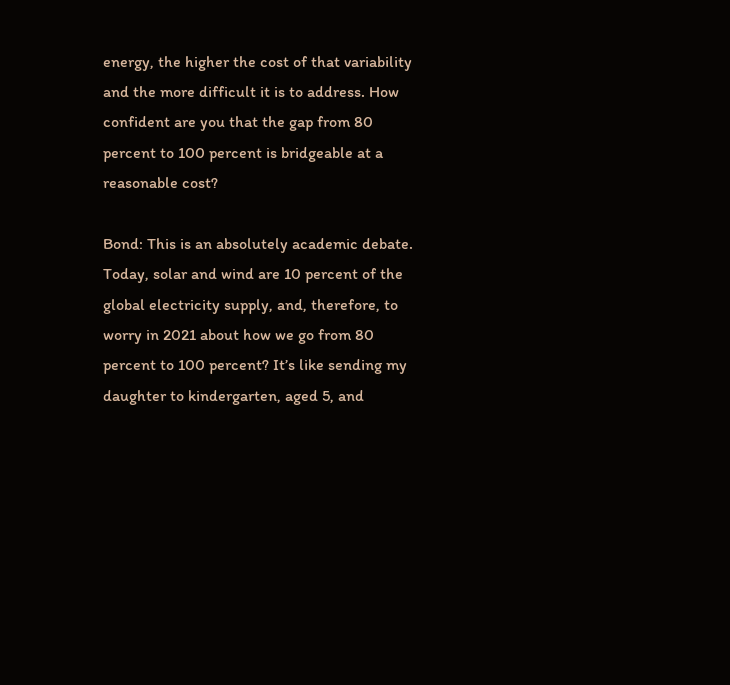energy, the higher the cost of that variability and the more difficult it is to address. How confident are you that the gap from 80 percent to 100 percent is bridgeable at a reasonable cost?

Bond: This is an absolutely academic debate. Today, solar and wind are 10 percent of the global electricity supply, and, therefore, to worry in 2021 about how we go from 80 percent to 100 percent? It’s like sending my daughter to kindergarten, aged 5, and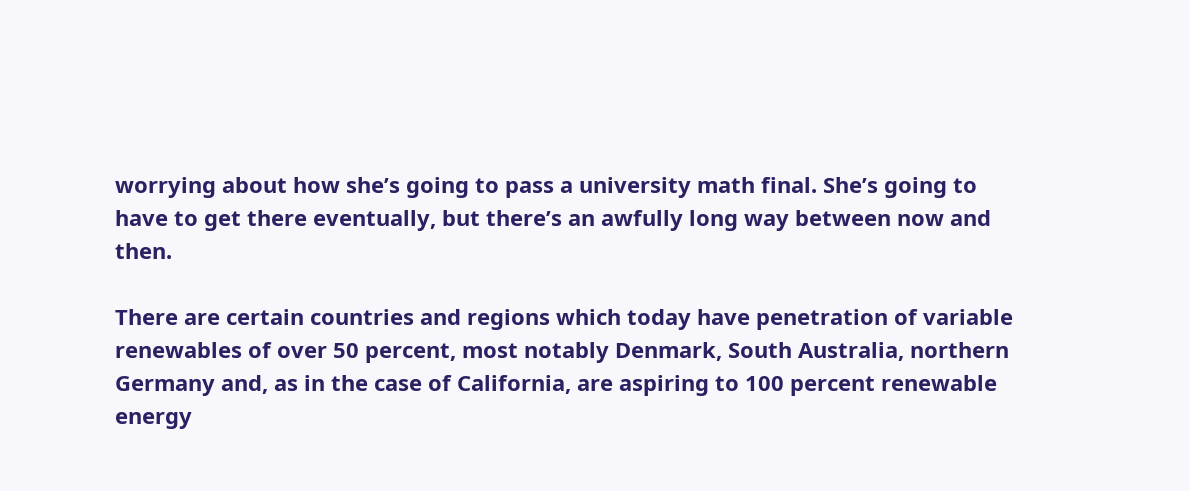worrying about how she’s going to pass a university math final. She’s going to have to get there eventually, but there’s an awfully long way between now and then.

There are certain countries and regions which today have penetration of variable renewables of over 50 percent, most notably Denmark, South Australia, northern Germany and, as in the case of California, are aspiring to 100 percent renewable energy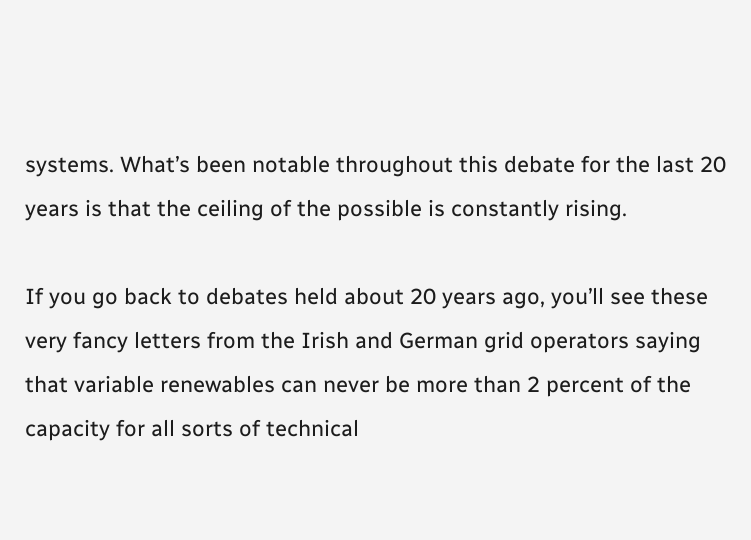systems. What’s been notable throughout this debate for the last 20 years is that the ceiling of the possible is constantly rising.

If you go back to debates held about 20 years ago, you’ll see these very fancy letters from the Irish and German grid operators saying that variable renewables can never be more than 2 percent of the capacity for all sorts of technical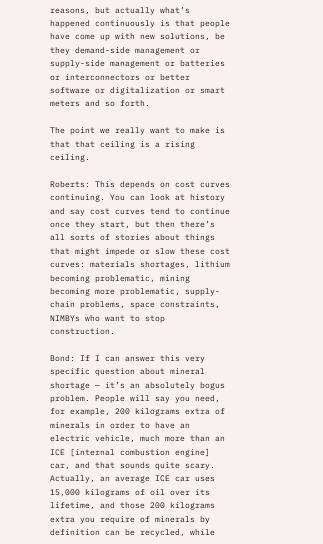reasons, but actually what’s happened continuously is that people have come up with new solutions, be they demand-side management or supply-side management or batteries or interconnectors or better software or digitalization or smart meters and so forth.

The point we really want to make is that that ceiling is a rising ceiling.

Roberts: This depends on cost curves continuing. You can look at history and say cost curves tend to continue once they start, but then there’s all sorts of stories about things that might impede or slow these cost curves: materials shortages, lithium becoming problematic, mining becoming more problematic, supply-chain problems, space constraints, NIMBYs who want to stop construction.

Bond: If I can answer this very specific question about mineral shortage — it’s an absolutely bogus problem. People will say you need, for example, 200 kilograms extra of minerals in order to have an electric vehicle, much more than an ICE [internal combustion engine] car, and that sounds quite scary. Actually, an average ICE car uses 15,000 kilograms of oil over its lifetime, and those 200 kilograms extra you require of minerals by definition can be recycled, while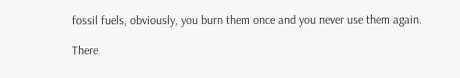fossil fuels, obviously, you burn them once and you never use them again.

There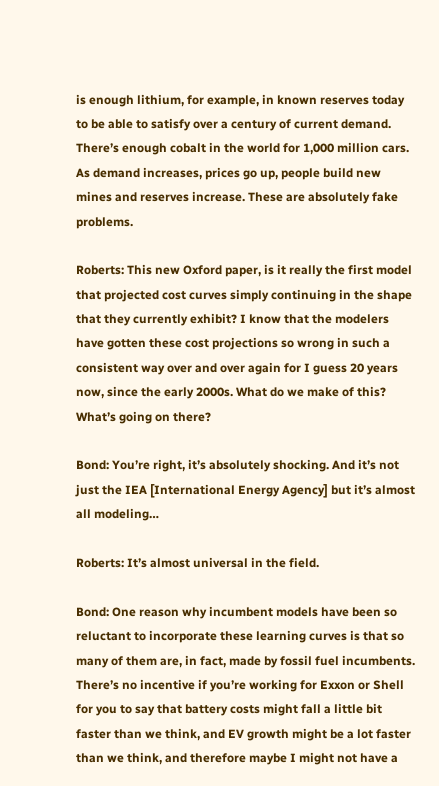is enough lithium, for example, in known reserves today to be able to satisfy over a century of current demand. There’s enough cobalt in the world for 1,000 million cars. As demand increases, prices go up, people build new mines and reserves increase. These are absolutely fake problems.

Roberts: This new Oxford paper, is it really the first model that projected cost curves simply continuing in the shape that they currently exhibit? I know that the modelers have gotten these cost projections so wrong in such a consistent way over and over again for I guess 20 years now, since the early 2000s. What do we make of this? What’s going on there?

Bond: You’re right, it’s absolutely shocking. And it’s not just the IEA [International Energy Agency] but it’s almost all modeling…

Roberts: It’s almost universal in the field.

Bond: One reason why incumbent models have been so reluctant to incorporate these learning curves is that so many of them are, in fact, made by fossil fuel incumbents. There’s no incentive if you’re working for Exxon or Shell for you to say that battery costs might fall a little bit faster than we think, and EV growth might be a lot faster than we think, and therefore maybe I might not have a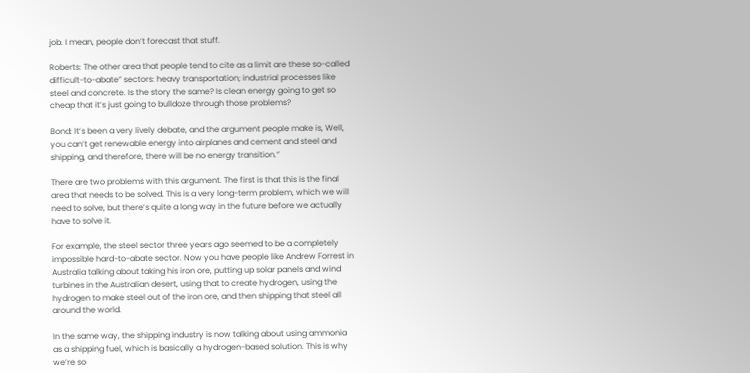job. I mean, people don’t forecast that stuff.

Roberts: The other area that people tend to cite as a limit are these so-called difficult-to-abate” sectors: heavy transportation; industrial processes like steel and concrete. Is the story the same? Is clean energy going to get so cheap that it’s just going to bulldoze through those problems?

Bond: It’s been a very lively debate, and the argument people make is, Well, you can’t get renewable energy into airplanes and cement and steel and shipping, and therefore, there will be no energy transition.”

There are two problems with this argument. The first is that this is the final area that needs to be solved. This is a very long-term problem, which we will need to solve, but there’s quite a long way in the future before we actually have to solve it.

For example, the steel sector three years ago seemed to be a completely impossible hard-to-abate sector. Now you have people like Andrew Forrest in Australia talking about taking his iron ore, putting up solar panels and wind turbines in the Australian desert, using that to create hydrogen, using the hydrogen to make steel out of the iron ore, and then shipping that steel all around the world.

In the same way, the shipping industry is now talking about using ammonia as a shipping fuel, which is basically a hydrogen-based solution. This is why we’re so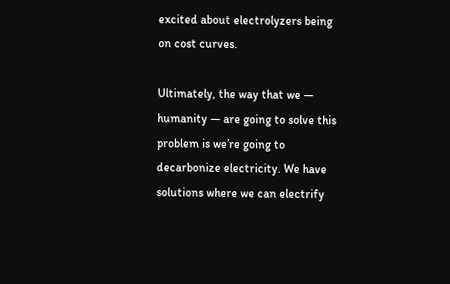excited about electrolyzers being on cost curves.

Ultimately, the way that we — humanity — are going to solve this problem is we’re going to decarbonize electricity. We have solutions where we can electrify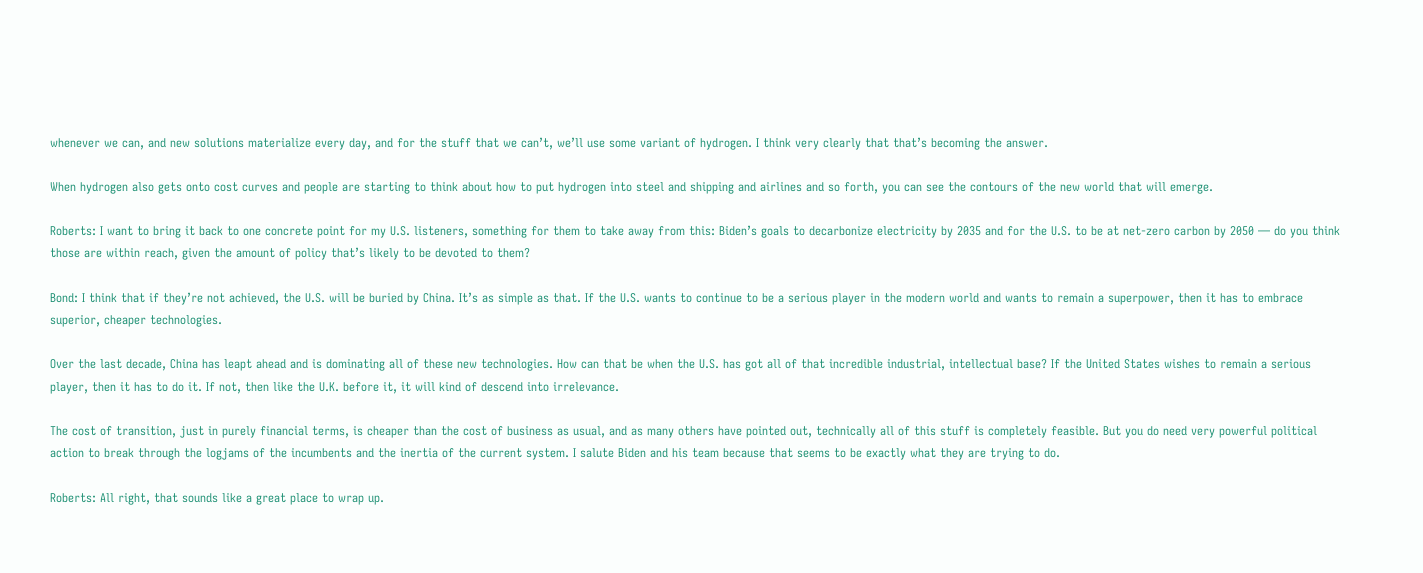whenever we can, and new solutions materialize every day, and for the stuff that we can’t, we’ll use some variant of hydrogen. I think very clearly that that’s becoming the answer.

When hydrogen also gets onto cost curves and people are starting to think about how to put hydrogen into steel and shipping and airlines and so forth, you can see the contours of the new world that will emerge.

Roberts: I want to bring it back to one concrete point for my U.S. listeners, something for them to take away from this: Biden’s goals to decarbonize electricity by 2035 and for the U.S. to be at net-zero carbon by 2050 — do you think those are within reach, given the amount of policy that’s likely to be devoted to them?

Bond: I think that if they’re not achieved, the U.S. will be buried by China. It’s as simple as that. If the U.S. wants to continue to be a serious player in the modern world and wants to remain a superpower, then it has to embrace superior, cheaper technologies.

Over the last decade, China has leapt ahead and is dominating all of these new technologies. How can that be when the U.S. has got all of that incredible industrial, intellectual base? If the United States wishes to remain a serious player, then it has to do it. If not, then like the U.K. before it, it will kind of descend into irrelevance.

The cost of transition, just in purely financial terms, is cheaper than the cost of business as usual, and as many others have pointed out, technically all of this stuff is completely feasible. But you do need very powerful political action to break through the logjams of the incumbents and the inertia of the current system. I salute Biden and his team because that seems to be exactly what they are trying to do.

Roberts: All right, that sounds like a great place to wrap up.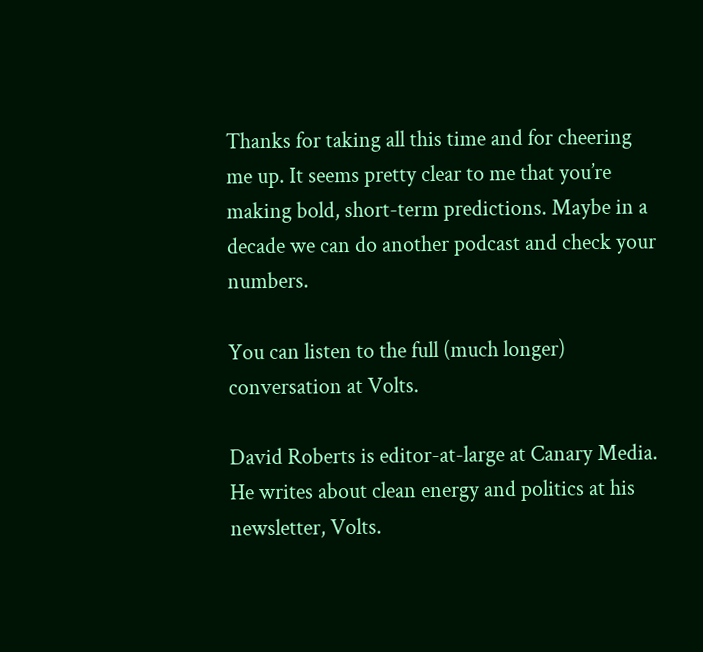Thanks for taking all this time and for cheering me up. It seems pretty clear to me that you’re making bold, short-term predictions. Maybe in a decade we can do another podcast and check your numbers.

You can listen to the full (much longer) conversation at Volts.

David Roberts is editor-at-large at Canary Media. He writes about clean energy and politics at his newsletter, Volts.